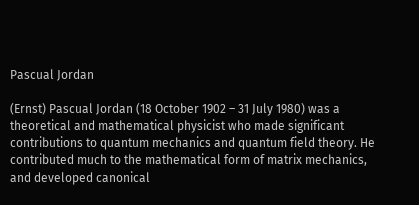Pascual Jordan

(Ernst) Pascual Jordan (18 October 1902 – 31 July 1980) was a theoretical and mathematical physicist who made significant contributions to quantum mechanics and quantum field theory. He contributed much to the mathematical form of matrix mechanics, and developed canonical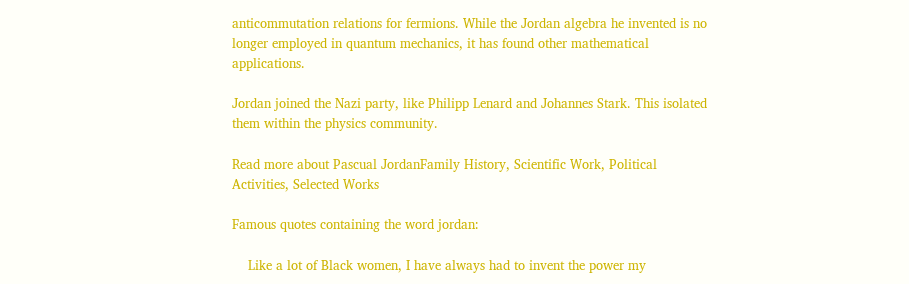anticommutation relations for fermions. While the Jordan algebra he invented is no longer employed in quantum mechanics, it has found other mathematical applications.

Jordan joined the Nazi party, like Philipp Lenard and Johannes Stark. This isolated them within the physics community.

Read more about Pascual JordanFamily History, Scientific Work, Political Activities, Selected Works

Famous quotes containing the word jordan:

    Like a lot of Black women, I have always had to invent the power my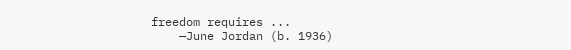freedom requires ...
    —June Jordan (b. 1936)